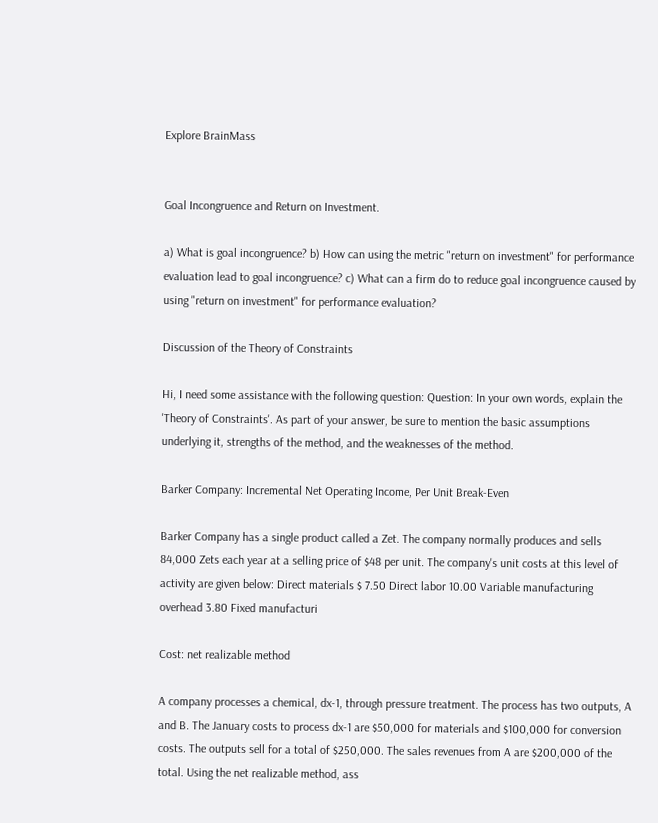Explore BrainMass


Goal Incongruence and Return on Investment.

a) What is goal incongruence? b) How can using the metric "return on investment" for performance evaluation lead to goal incongruence? c) What can a firm do to reduce goal incongruence caused by using "return on investment" for performance evaluation?

Discussion of the Theory of Constraints

Hi, I need some assistance with the following question: Question: In your own words, explain the 'Theory of Constraints'. As part of your answer, be sure to mention the basic assumptions underlying it, strengths of the method, and the weaknesses of the method.

Barker Company: Incremental Net Operating Income, Per Unit Break-Even

Barker Company has a single product called a Zet. The company normally produces and sells 84,000 Zets each year at a selling price of $48 per unit. The company's unit costs at this level of activity are given below: Direct materials $ 7.50 Direct labor 10.00 Variable manufacturing overhead 3.80 Fixed manufacturi

Cost: net realizable method

A company processes a chemical, dx-1, through pressure treatment. The process has two outputs, A and B. The January costs to process dx-1 are $50,000 for materials and $100,000 for conversion costs. The outputs sell for a total of $250,000. The sales revenues from A are $200,000 of the total. Using the net realizable method, ass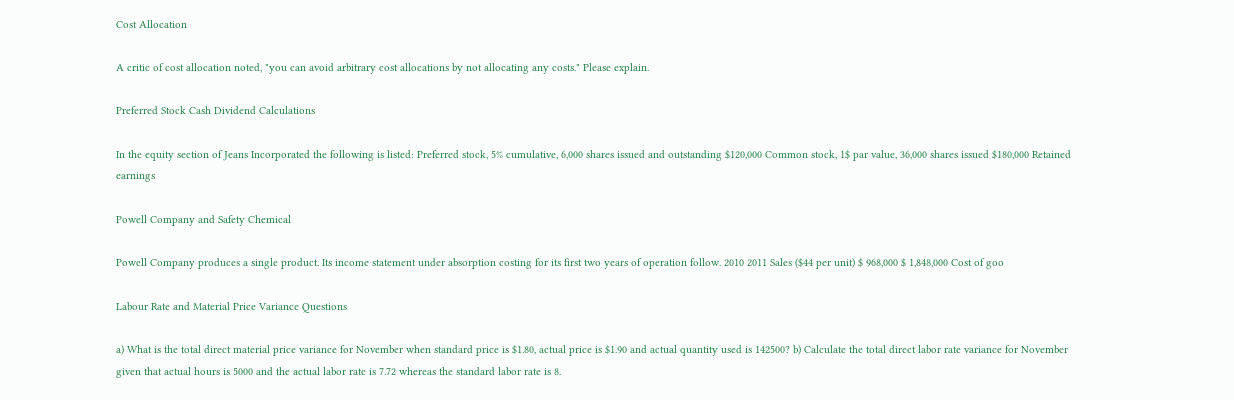Cost Allocation

A critic of cost allocation noted, "you can avoid arbitrary cost allocations by not allocating any costs." Please explain.

Preferred Stock Cash Dividend Calculations

In the equity section of Jeans Incorporated the following is listed: Preferred stock, 5% cumulative, 6,000 shares issued and outstanding $120,000 Common stock, 1$ par value, 36,000 shares issued $180,000 Retained earnings

Powell Company and Safety Chemical

Powell Company produces a single product. Its income statement under absorption costing for its first two years of operation follow. 2010 2011 Sales ($44 per unit) $ 968,000 $ 1,848,000 Cost of goo

Labour Rate and Material Price Variance Questions

a) What is the total direct material price variance for November when standard price is $1.80, actual price is $1.90 and actual quantity used is 142500? b) Calculate the total direct labor rate variance for November given that actual hours is 5000 and the actual labor rate is 7.72 whereas the standard labor rate is 8.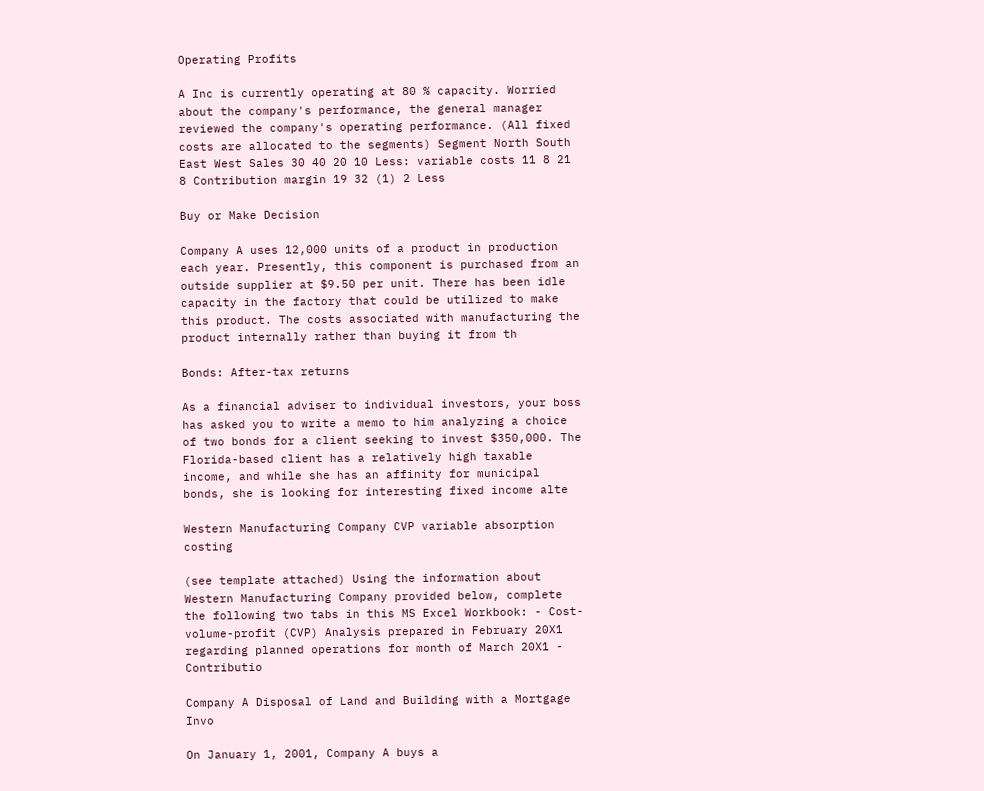Operating Profits

A Inc is currently operating at 80 % capacity. Worried about the company's performance, the general manager reviewed the company's operating performance. (All fixed costs are allocated to the segments) Segment North South East West Sales 30 40 20 10 Less: variable costs 11 8 21 8 Contribution margin 19 32 (1) 2 Less

Buy or Make Decision

Company A uses 12,000 units of a product in production each year. Presently, this component is purchased from an outside supplier at $9.50 per unit. There has been idle capacity in the factory that could be utilized to make this product. The costs associated with manufacturing the product internally rather than buying it from th

Bonds: After-tax returns

As a financial adviser to individual investors, your boss has asked you to write a memo to him analyzing a choice of two bonds for a client seeking to invest $350,000. The Florida-based client has a relatively high taxable income, and while she has an affinity for municipal bonds, she is looking for interesting fixed income alte

Western Manufacturing Company CVP variable absorption costing

(see template attached) Using the information about Western Manufacturing Company provided below, complete the following two tabs in this MS Excel Workbook: - Cost-volume-profit (CVP) Analysis prepared in February 20X1 regarding planned operations for month of March 20X1 - Contributio

Company A Disposal of Land and Building with a Mortgage Invo

On January 1, 2001, Company A buys a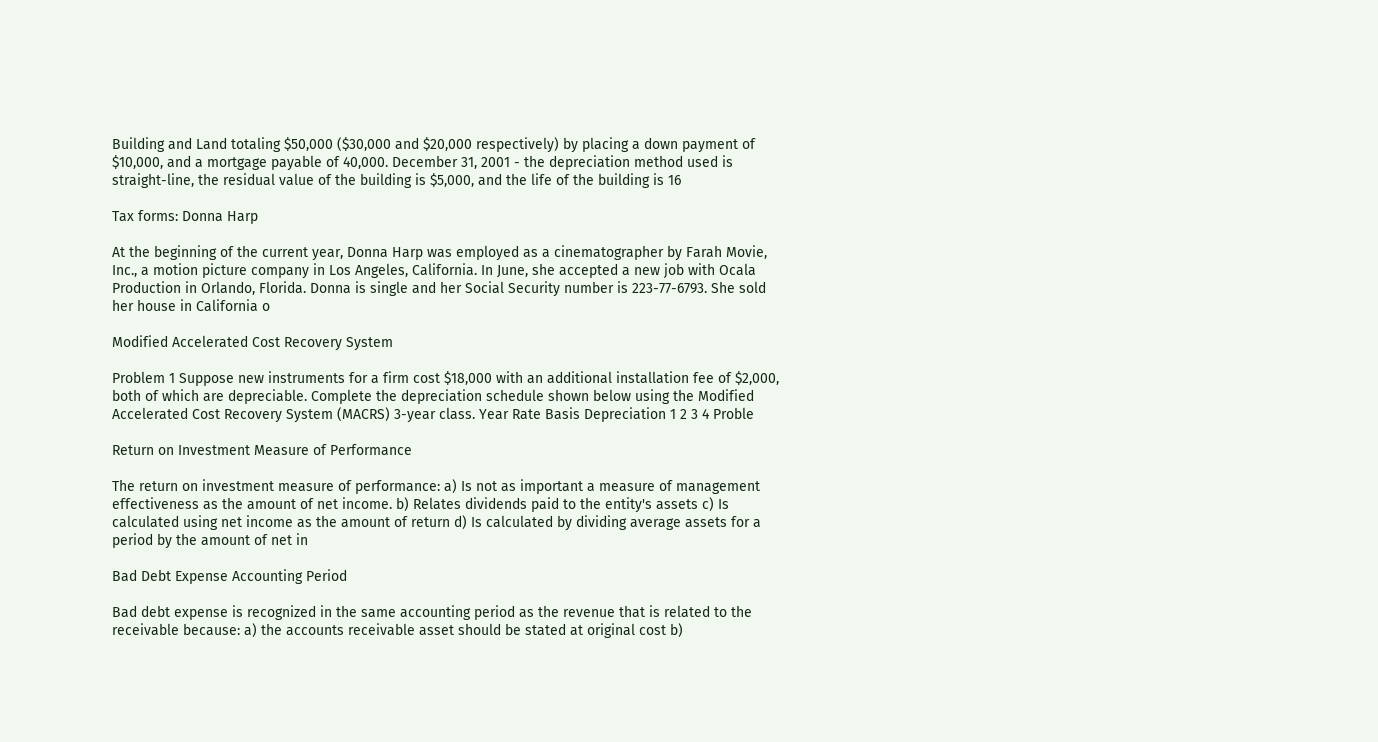Building and Land totaling $50,000 ($30,000 and $20,000 respectively) by placing a down payment of $10,000, and a mortgage payable of 40,000. December 31, 2001 - the depreciation method used is straight-line, the residual value of the building is $5,000, and the life of the building is 16

Tax forms: Donna Harp

At the beginning of the current year, Donna Harp was employed as a cinematographer by Farah Movie, Inc., a motion picture company in Los Angeles, California. In June, she accepted a new job with Ocala Production in Orlando, Florida. Donna is single and her Social Security number is 223-77-6793. She sold her house in California o

Modified Accelerated Cost Recovery System

Problem 1 Suppose new instruments for a firm cost $18,000 with an additional installation fee of $2,000, both of which are depreciable. Complete the depreciation schedule shown below using the Modified Accelerated Cost Recovery System (MACRS) 3-year class. Year Rate Basis Depreciation 1 2 3 4 Proble

Return on Investment Measure of Performance

The return on investment measure of performance: a) Is not as important a measure of management effectiveness as the amount of net income. b) Relates dividends paid to the entity's assets c) Is calculated using net income as the amount of return d) Is calculated by dividing average assets for a period by the amount of net in

Bad Debt Expense Accounting Period

Bad debt expense is recognized in the same accounting period as the revenue that is related to the receivable because: a) the accounts receivable asset should be stated at original cost b)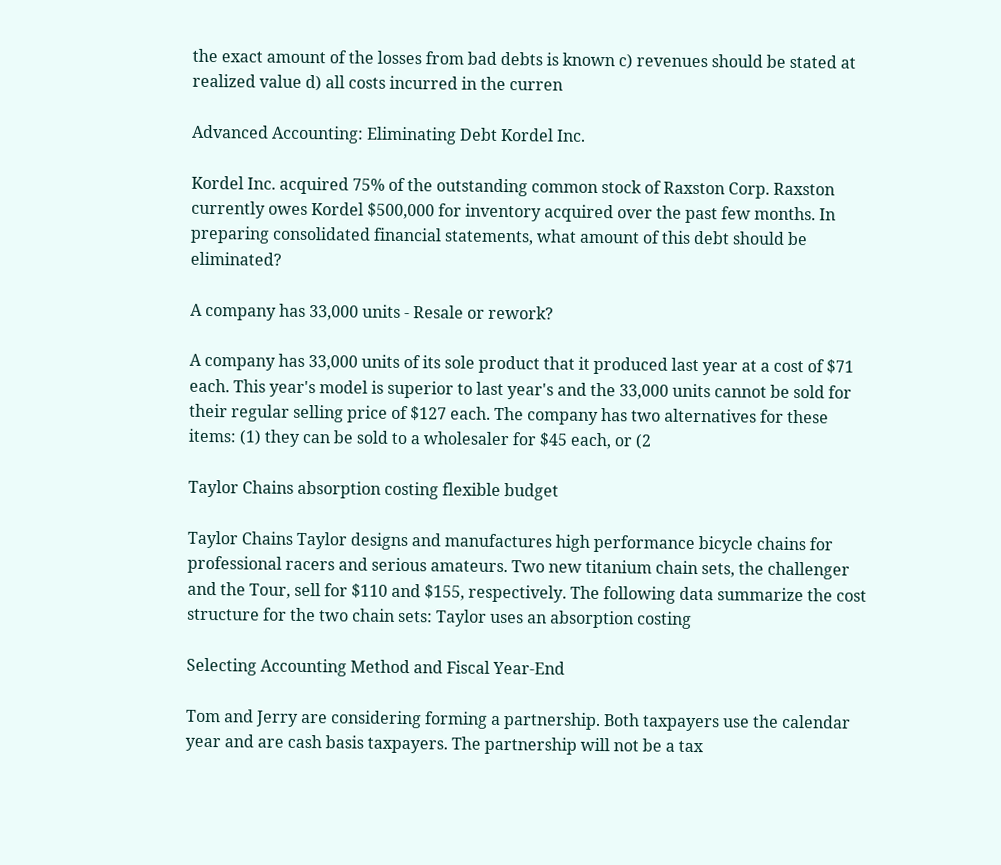the exact amount of the losses from bad debts is known c) revenues should be stated at realized value d) all costs incurred in the curren

Advanced Accounting: Eliminating Debt Kordel Inc.

Kordel Inc. acquired 75% of the outstanding common stock of Raxston Corp. Raxston currently owes Kordel $500,000 for inventory acquired over the past few months. In preparing consolidated financial statements, what amount of this debt should be eliminated?

A company has 33,000 units - Resale or rework?

A company has 33,000 units of its sole product that it produced last year at a cost of $71 each. This year's model is superior to last year's and the 33,000 units cannot be sold for their regular selling price of $127 each. The company has two alternatives for these items: (1) they can be sold to a wholesaler for $45 each, or (2

Taylor Chains absorption costing flexible budget

Taylor Chains Taylor designs and manufactures high performance bicycle chains for professional racers and serious amateurs. Two new titanium chain sets, the challenger and the Tour, sell for $110 and $155, respectively. The following data summarize the cost structure for the two chain sets: Taylor uses an absorption costing

Selecting Accounting Method and Fiscal Year-End

Tom and Jerry are considering forming a partnership. Both taxpayers use the calendar year and are cash basis taxpayers. The partnership will not be a tax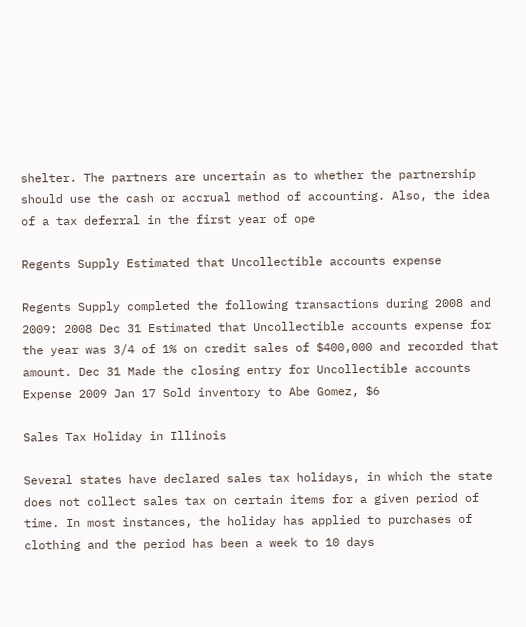shelter. The partners are uncertain as to whether the partnership should use the cash or accrual method of accounting. Also, the idea of a tax deferral in the first year of ope

Regents Supply Estimated that Uncollectible accounts expense

Regents Supply completed the following transactions during 2008 and 2009: 2008 Dec 31 Estimated that Uncollectible accounts expense for the year was 3/4 of 1% on credit sales of $400,000 and recorded that amount. Dec 31 Made the closing entry for Uncollectible accounts Expense 2009 Jan 17 Sold inventory to Abe Gomez, $6

Sales Tax Holiday in Illinois

Several states have declared sales tax holidays, in which the state does not collect sales tax on certain items for a given period of time. In most instances, the holiday has applied to purchases of clothing and the period has been a week to 10 days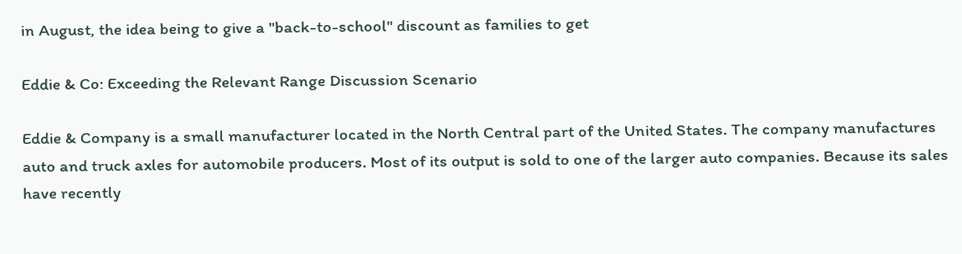in August, the idea being to give a "back-to-school" discount as families to get

Eddie & Co: Exceeding the Relevant Range Discussion Scenario

Eddie & Company is a small manufacturer located in the North Central part of the United States. The company manufactures auto and truck axles for automobile producers. Most of its output is sold to one of the larger auto companies. Because its sales have recently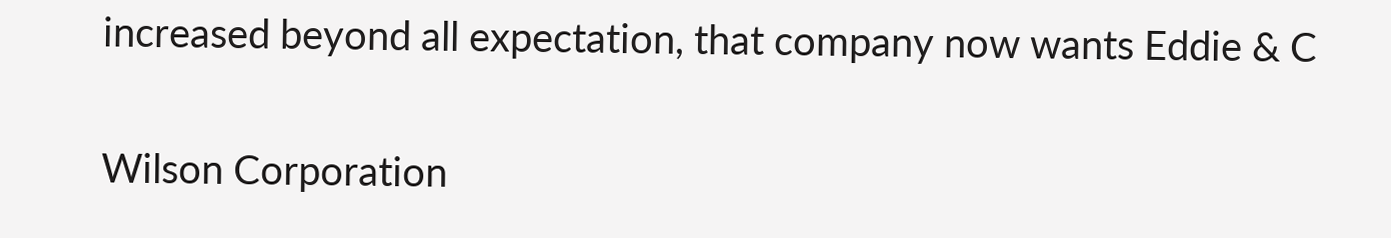increased beyond all expectation, that company now wants Eddie & C

Wilson Corporation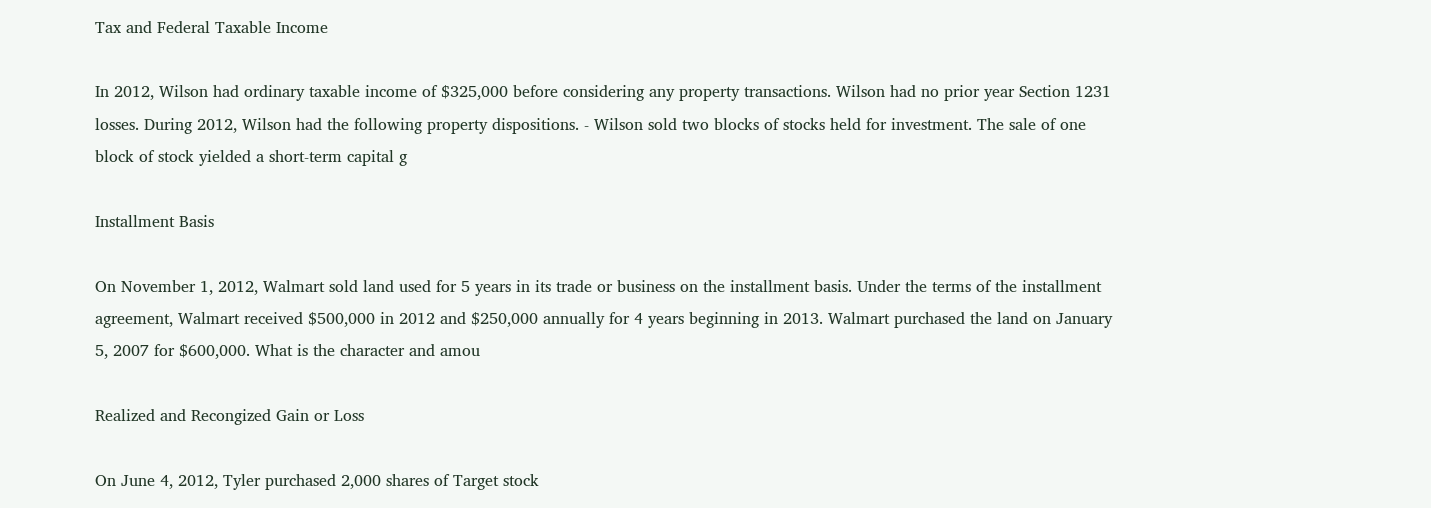Tax and Federal Taxable Income

In 2012, Wilson had ordinary taxable income of $325,000 before considering any property transactions. Wilson had no prior year Section 1231 losses. During 2012, Wilson had the following property dispositions. - Wilson sold two blocks of stocks held for investment. The sale of one block of stock yielded a short-term capital g

Installment Basis

On November 1, 2012, Walmart sold land used for 5 years in its trade or business on the installment basis. Under the terms of the installment agreement, Walmart received $500,000 in 2012 and $250,000 annually for 4 years beginning in 2013. Walmart purchased the land on January 5, 2007 for $600,000. What is the character and amou

Realized and Recongized Gain or Loss

On June 4, 2012, Tyler purchased 2,000 shares of Target stock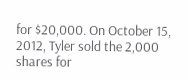for $20,000. On October 15, 2012, Tyler sold the 2,000 shares for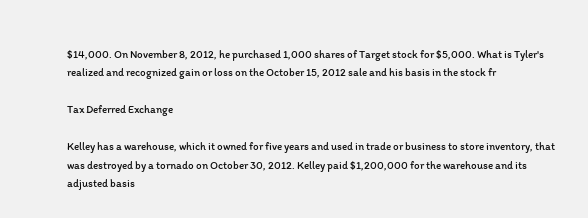$14,000. On November 8, 2012, he purchased 1,000 shares of Target stock for $5,000. What is Tyler's realized and recognized gain or loss on the October 15, 2012 sale and his basis in the stock fr

Tax Deferred Exchange

Kelley has a warehouse, which it owned for five years and used in trade or business to store inventory, that was destroyed by a tornado on October 30, 2012. Kelley paid $1,200,000 for the warehouse and its adjusted basis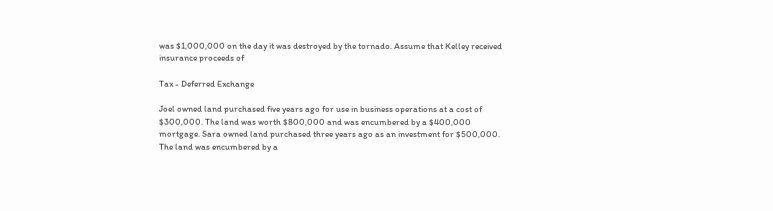was $1,000,000 on the day it was destroyed by the tornado. Assume that Kelley received insurance proceeds of

Tax - Deferred Exchange

Joel owned land purchased five years ago for use in business operations at a cost of $300,000. The land was worth $800,000 and was encumbered by a $400,000 mortgage. Sara owned land purchased three years ago as an investment for $500,000. The land was encumbered by a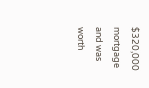$320,000 mortgage and was worth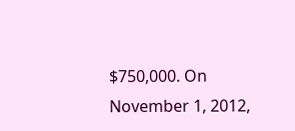$750,000. On November 1, 2012,